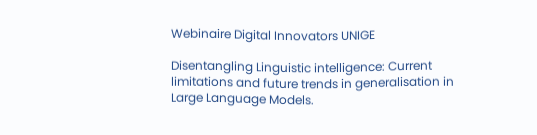Webinaire Digital Innovators UNIGE

Disentangling Linguistic intelligence: Current limitations and future trends in generalisation in Large Language Models.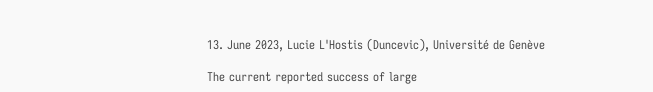13. June 2023, Lucie L'Hostis (Duncevic), Université de Genève

The current reported success of large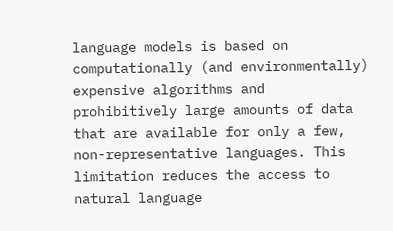language models is based on computationally (and environmentally) expensive algorithms and prohibitively large amounts of data that are available for only a few, non-representative languages. This limitation reduces the access to natural language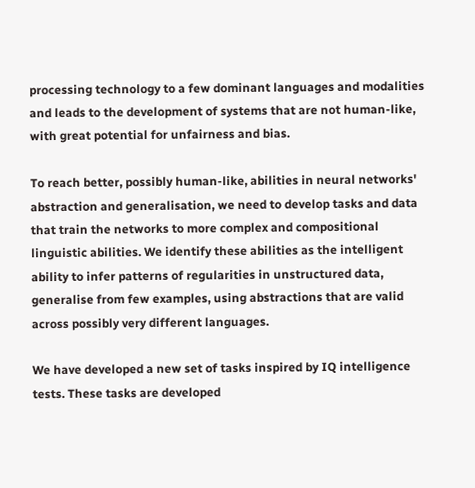processing technology to a few dominant languages and modalities and leads to the development of systems that are not human-like, with great potential for unfairness and bias.

To reach better, possibly human-like, abilities in neural networks' abstraction and generalisation, we need to develop tasks and data that train the networks to more complex and compositional linguistic abilities. We identify these abilities as the intelligent ability to infer patterns of regularities in unstructured data, generalise from few examples, using abstractions that are valid across possibly very different languages.

We have developed a new set of tasks inspired by IQ intelligence tests. These tasks are developed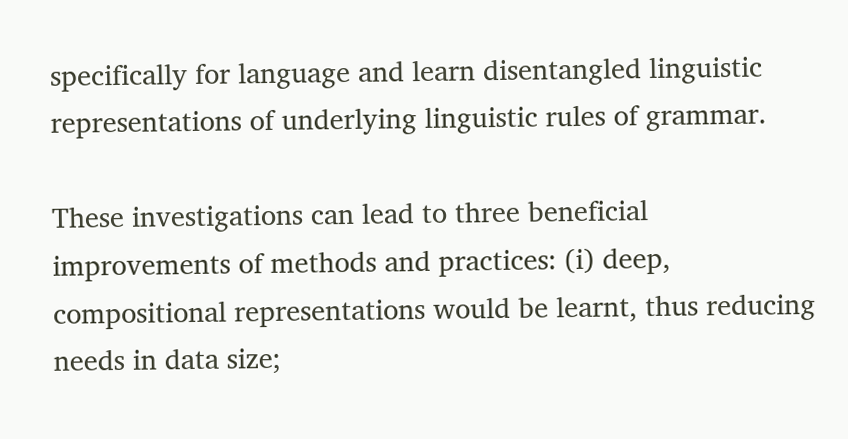specifically for language and learn disentangled linguistic representations of underlying linguistic rules of grammar.

These investigations can lead to three beneficial improvements of methods and practices: (i) deep, compositional representations would be learnt, thus reducing needs in data size;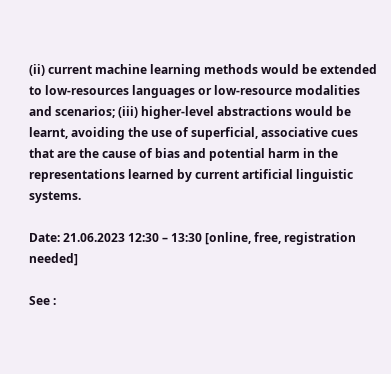(ii) current machine learning methods would be extended to low-resources languages or low-resource modalities and scenarios; (iii) higher-level abstractions would be learnt, avoiding the use of superficial, associative cues that are the cause of bias and potential harm in the representations learned by current artificial linguistic systems.

Date: 21.06.2023 12:30 – 13:30 [online, free, registration needed]

See :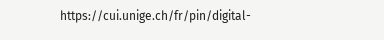https://cui.unige.ch/fr/pin/digital-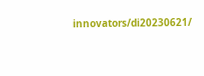innovators/di20230621/